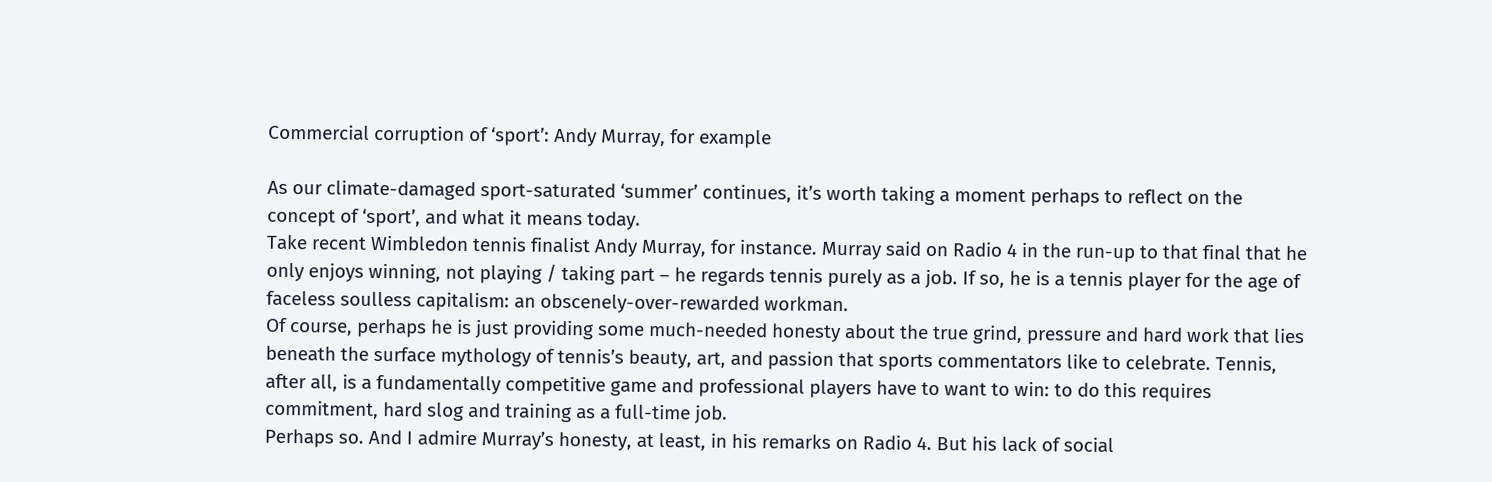Commercial corruption of ‘sport’: Andy Murray, for example

As our climate-damaged sport-saturated ‘summer’ continues, it’s worth taking a moment perhaps to reflect on the concept of ‘sport’, and what it means today.
Take recent Wimbledon tennis finalist Andy Murray, for instance. Murray said on Radio 4 in the run-up to that final that he only enjoys winning, not playing / taking part – he regards tennis purely as a job. If so, he is a tennis player for the age of faceless soulless capitalism: an obscenely-over-rewarded workman.
Of course, perhaps he is just providing some much-needed honesty about the true grind, pressure and hard work that lies beneath the surface mythology of tennis’s beauty, art, and passion that sports commentators like to celebrate. Tennis, after all, is a fundamentally competitive game and professional players have to want to win: to do this requires commitment, hard slog and training as a full-time job.
Perhaps so. And I admire Murray’s honesty, at least, in his remarks on Radio 4. But his lack of social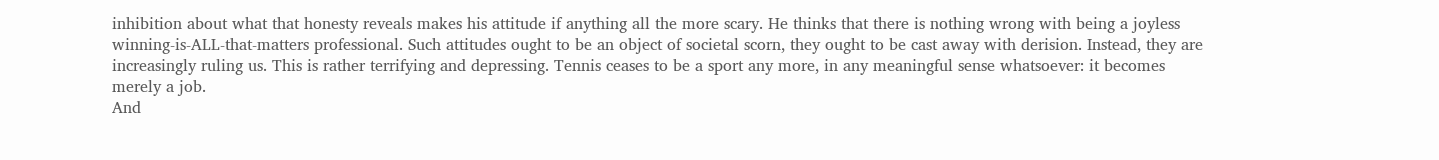inhibition about what that honesty reveals makes his attitude if anything all the more scary. He thinks that there is nothing wrong with being a joyless winning-is-ALL-that-matters professional. Such attitudes ought to be an object of societal scorn, they ought to be cast away with derision. Instead, they are increasingly ruling us. This is rather terrifying and depressing. Tennis ceases to be a sport any more, in any meaningful sense whatsoever: it becomes merely a job.
And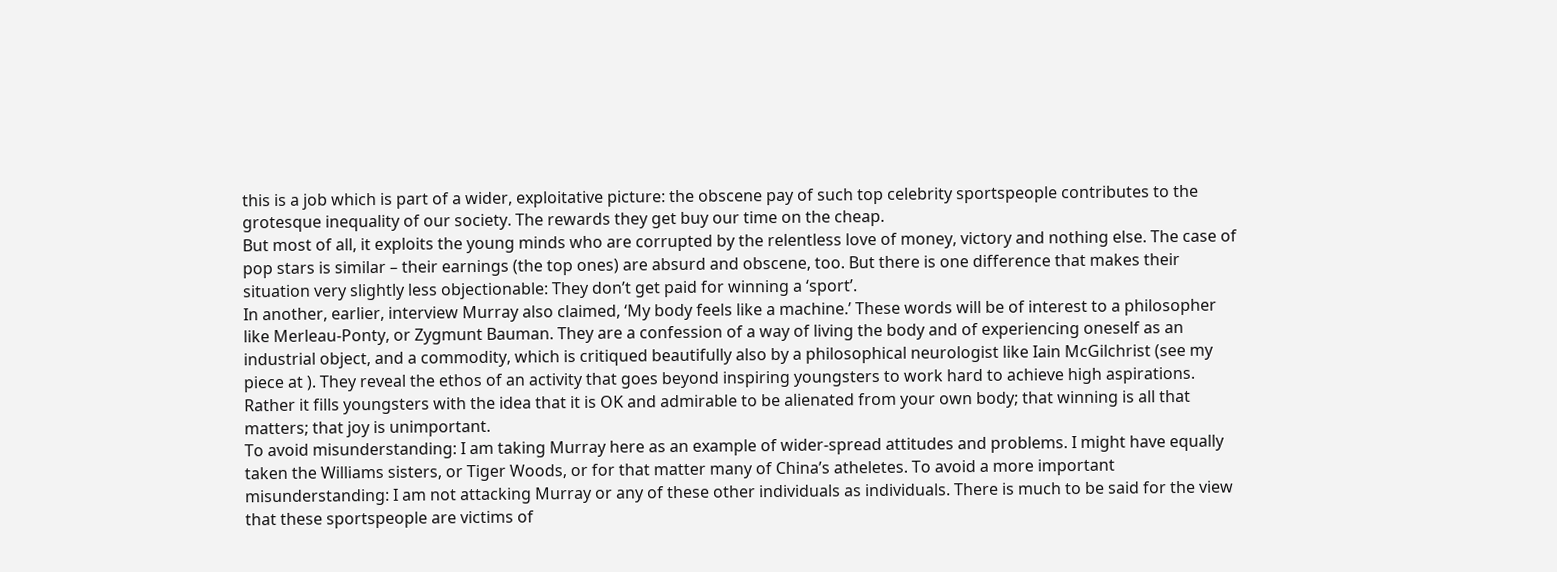this is a job which is part of a wider, exploitative picture: the obscene pay of such top celebrity sportspeople contributes to the grotesque inequality of our society. The rewards they get buy our time on the cheap.
But most of all, it exploits the young minds who are corrupted by the relentless love of money, victory and nothing else. The case of pop stars is similar – their earnings (the top ones) are absurd and obscene, too. But there is one difference that makes their situation very slightly less objectionable: They don’t get paid for winning a ‘sport’.
In another, earlier, interview Murray also claimed, ‘My body feels like a machine.’ These words will be of interest to a philosopher like Merleau-Ponty, or Zygmunt Bauman. They are a confession of a way of living the body and of experiencing oneself as an industrial object, and a commodity, which is critiqued beautifully also by a philosophical neurologist like Iain McGilchrist (see my piece at ). They reveal the ethos of an activity that goes beyond inspiring youngsters to work hard to achieve high aspirations. Rather it fills youngsters with the idea that it is OK and admirable to be alienated from your own body; that winning is all that matters; that joy is unimportant.
To avoid misunderstanding: I am taking Murray here as an example of wider-spread attitudes and problems. I might have equally taken the Williams sisters, or Tiger Woods, or for that matter many of China’s atheletes. To avoid a more important misunderstanding: I am not attacking Murray or any of these other individuals as individuals. There is much to be said for the view that these sportspeople are victims of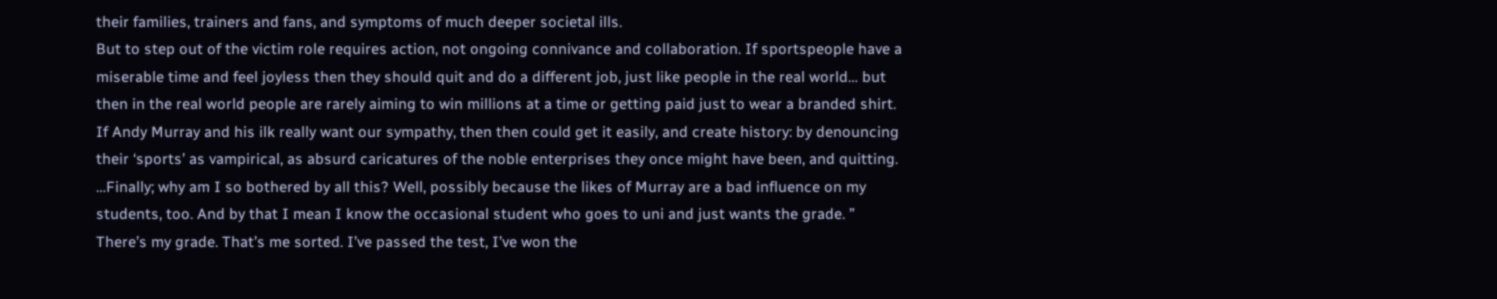their families, trainers and fans, and symptoms of much deeper societal ills.
But to step out of the victim role requires action, not ongoing connivance and collaboration. If sportspeople have a miserable time and feel joyless then they should quit and do a different job, just like people in the real world… but then in the real world people are rarely aiming to win millions at a time or getting paid just to wear a branded shirt.
If Andy Murray and his ilk really want our sympathy, then then could get it easily, and create history: by denouncing their ‘sports’ as vampirical, as absurd caricatures of the noble enterprises they once might have been, and quitting.
…Finally; why am I so bothered by all this? Well, possibly because the likes of Murray are a bad influence on my students, too. And by that I mean I know the occasional student who goes to uni and just wants the grade. ” There’s my grade. That’s me sorted. I’ve passed the test, I’ve won the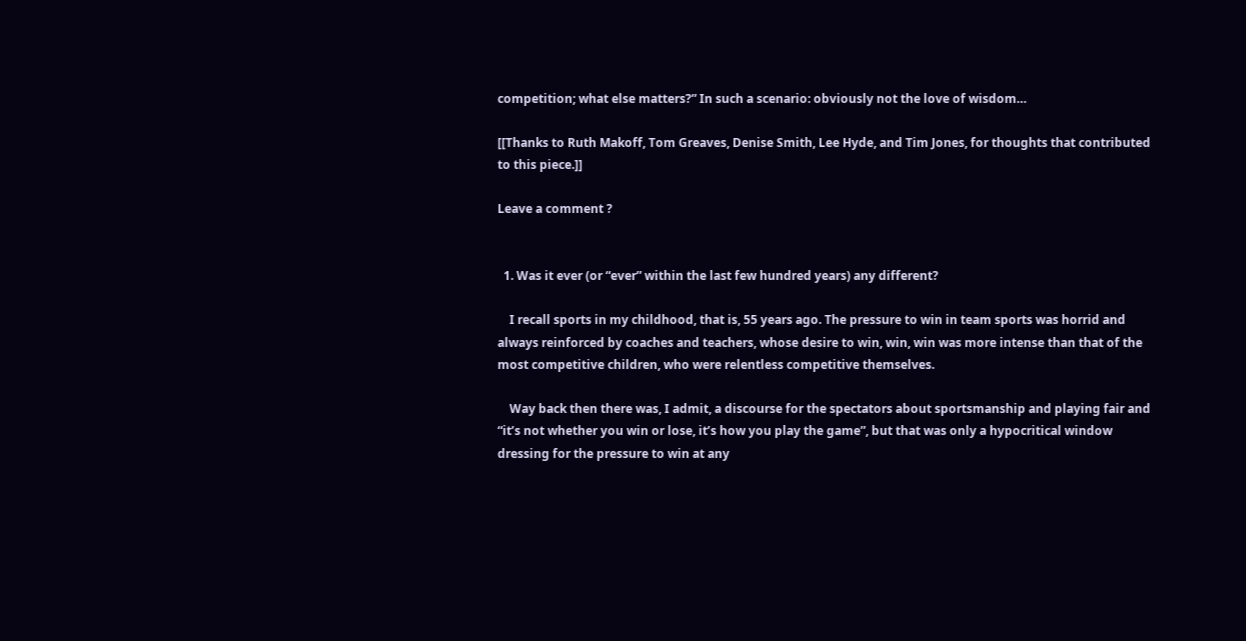competition; what else matters?” In such a scenario: obviously not the love of wisdom…

[[Thanks to Ruth Makoff, Tom Greaves, Denise Smith, Lee Hyde, and Tim Jones, for thoughts that contributed to this piece.]]

Leave a comment ?


  1. Was it ever (or “ever” within the last few hundred years) any different?

    I recall sports in my childhood, that is, 55 years ago. The pressure to win in team sports was horrid and always reinforced by coaches and teachers, whose desire to win, win, win was more intense than that of the most competitive children, who were relentless competitive themselves.

    Way back then there was, I admit, a discourse for the spectators about sportsmanship and playing fair and “it’s not whether you win or lose, it’s how you play the game”, but that was only a hypocritical window dressing for the pressure to win at any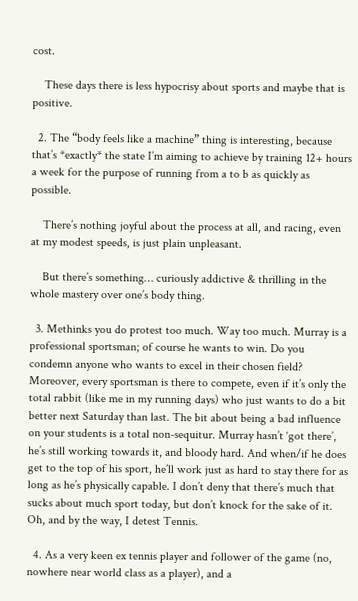cost.

    These days there is less hypocrisy about sports and maybe that is positive.

  2. The “body feels like a machine” thing is interesting, because that’s *exactly* the state I’m aiming to achieve by training 12+ hours a week for the purpose of running from a to b as quickly as possible.

    There’s nothing joyful about the process at all, and racing, even at my modest speeds, is just plain unpleasant.

    But there’s something… curiously addictive & thrilling in the whole mastery over one’s body thing.

  3. Methinks you do protest too much. Way too much. Murray is a professional sportsman; of course he wants to win. Do you condemn anyone who wants to excel in their chosen field? Moreover, every sportsman is there to compete, even if it’s only the total rabbit (like me in my running days) who just wants to do a bit better next Saturday than last. The bit about being a bad influence on your students is a total non-sequitur. Murray hasn’t ‘got there’, he’s still working towards it, and bloody hard. And when/if he does get to the top of his sport, he’ll work just as hard to stay there for as long as he’s physically capable. I don’t deny that there’s much that sucks about much sport today, but don’t knock for the sake of it. Oh, and by the way, I detest Tennis.

  4. As a very keen ex tennis player and follower of the game (no, nowhere near world class as a player), and a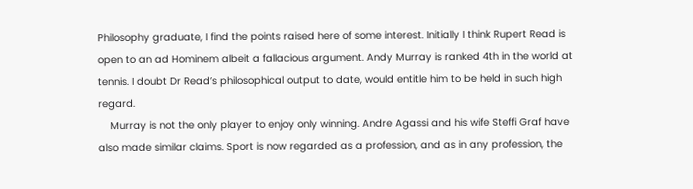Philosophy graduate, I find the points raised here of some interest. Initially I think Rupert Read is open to an ad Hominem albeit a fallacious argument. Andy Murray is ranked 4th in the world at tennis. I doubt Dr Read’s philosophical output to date, would entitle him to be held in such high regard.
    Murray is not the only player to enjoy only winning. Andre Agassi and his wife Steffi Graf have also made similar claims. Sport is now regarded as a profession, and as in any profession, the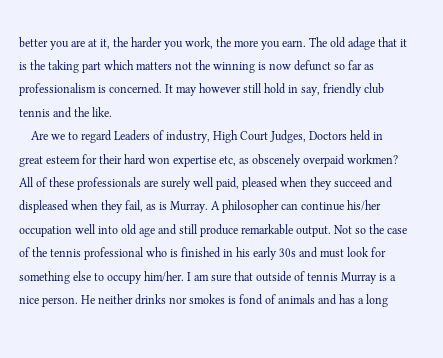better you are at it, the harder you work, the more you earn. The old adage that it is the taking part which matters not the winning is now defunct so far as professionalism is concerned. It may however still hold in say, friendly club tennis and the like.
    Are we to regard Leaders of industry, High Court Judges, Doctors held in great esteem for their hard won expertise etc, as obscenely overpaid workmen? All of these professionals are surely well paid, pleased when they succeed and displeased when they fail, as is Murray. A philosopher can continue his/her occupation well into old age and still produce remarkable output. Not so the case of the tennis professional who is finished in his early 30s and must look for something else to occupy him/her. I am sure that outside of tennis Murray is a nice person. He neither drinks nor smokes is fond of animals and has a long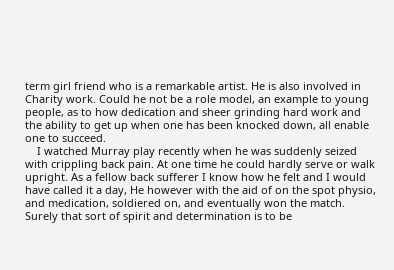term girl friend who is a remarkable artist. He is also involved in Charity work. Could he not be a role model, an example to young people, as to how dedication and sheer grinding hard work and the ability to get up when one has been knocked down, all enable one to succeed.
    I watched Murray play recently when he was suddenly seized with crippling back pain. At one time he could hardly serve or walk upright. As a fellow back sufferer I know how he felt and I would have called it a day, He however with the aid of on the spot physio, and medication, soldiered on, and eventually won the match. Surely that sort of spirit and determination is to be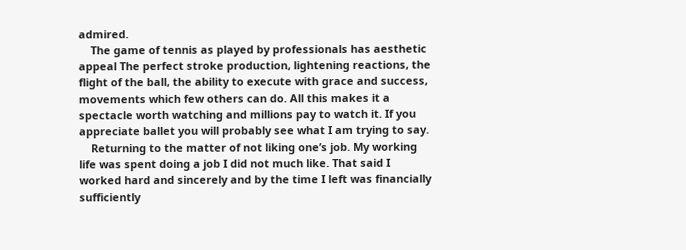admired.
    The game of tennis as played by professionals has aesthetic appeal The perfect stroke production, lightening reactions, the flight of the ball, the ability to execute with grace and success, movements which few others can do. All this makes it a spectacle worth watching and millions pay to watch it. If you appreciate ballet you will probably see what I am trying to say.
    Returning to the matter of not liking one’s job. My working life was spent doing a job I did not much like. That said I worked hard and sincerely and by the time I left was financially sufficiently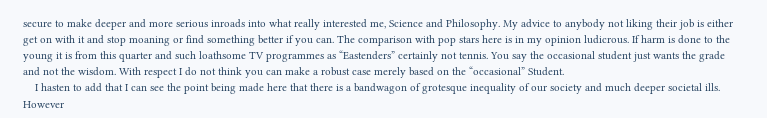secure to make deeper and more serious inroads into what really interested me, Science and Philosophy. My advice to anybody not liking their job is either get on with it and stop moaning or find something better if you can. The comparison with pop stars here is in my opinion ludicrous. If harm is done to the young it is from this quarter and such loathsome TV programmes as “Eastenders” certainly not tennis. You say the occasional student just wants the grade and not the wisdom. With respect I do not think you can make a robust case merely based on the “occasional” Student.
    I hasten to add that I can see the point being made here that there is a bandwagon of grotesque inequality of our society and much deeper societal ills. However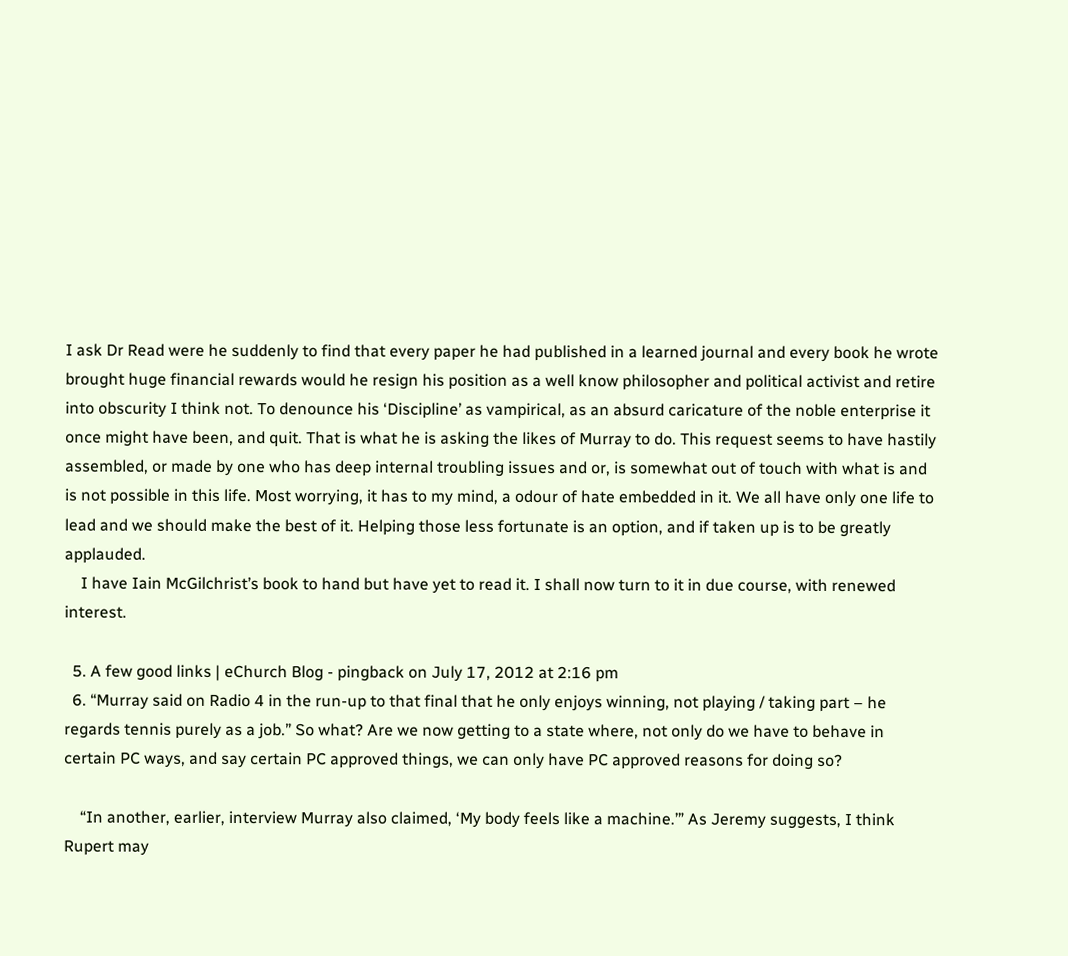I ask Dr Read were he suddenly to find that every paper he had published in a learned journal and every book he wrote brought huge financial rewards would he resign his position as a well know philosopher and political activist and retire into obscurity I think not. To denounce his ‘Discipline’ as vampirical, as an absurd caricature of the noble enterprise it once might have been, and quit. That is what he is asking the likes of Murray to do. This request seems to have hastily assembled, or made by one who has deep internal troubling issues and or, is somewhat out of touch with what is and is not possible in this life. Most worrying, it has to my mind, a odour of hate embedded in it. We all have only one life to lead and we should make the best of it. Helping those less fortunate is an option, and if taken up is to be greatly applauded.
    I have Iain McGilchrist’s book to hand but have yet to read it. I shall now turn to it in due course, with renewed interest.

  5. A few good links | eChurch Blog - pingback on July 17, 2012 at 2:16 pm
  6. “Murray said on Radio 4 in the run-up to that final that he only enjoys winning, not playing / taking part – he regards tennis purely as a job.” So what? Are we now getting to a state where, not only do we have to behave in certain PC ways, and say certain PC approved things, we can only have PC approved reasons for doing so?

    “In another, earlier, interview Murray also claimed, ‘My body feels like a machine.’” As Jeremy suggests, I think Rupert may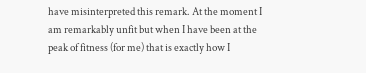have misinterpreted this remark. At the moment I am remarkably unfit but when I have been at the peak of fitness (for me) that is exactly how I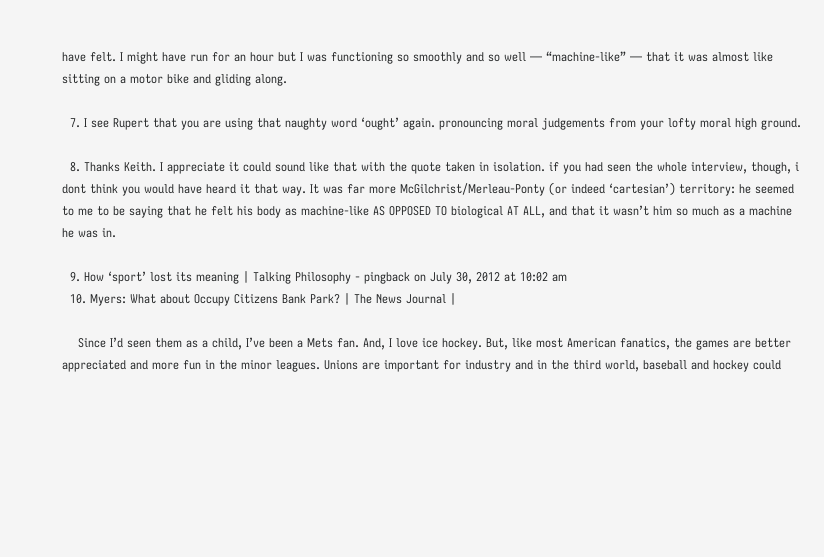have felt. I might have run for an hour but I was functioning so smoothly and so well — “machine-like” — that it was almost like sitting on a motor bike and gliding along.

  7. I see Rupert that you are using that naughty word ‘ought’ again. pronouncing moral judgements from your lofty moral high ground.

  8. Thanks Keith. I appreciate it could sound like that with the quote taken in isolation. if you had seen the whole interview, though, i dont think you would have heard it that way. It was far more McGilchrist/Merleau-Ponty (or indeed ‘cartesian’) territory: he seemed to me to be saying that he felt his body as machine-like AS OPPOSED TO biological AT ALL, and that it wasn’t him so much as a machine he was in.

  9. How ‘sport’ lost its meaning | Talking Philosophy - pingback on July 30, 2012 at 10:02 am
  10. Myers: What about Occupy Citizens Bank Park? | The News Journal |

    Since I’d seen them as a child, I’ve been a Mets fan. And, I love ice hockey. But, like most American fanatics, the games are better appreciated and more fun in the minor leagues. Unions are important for industry and in the third world, baseball and hockey could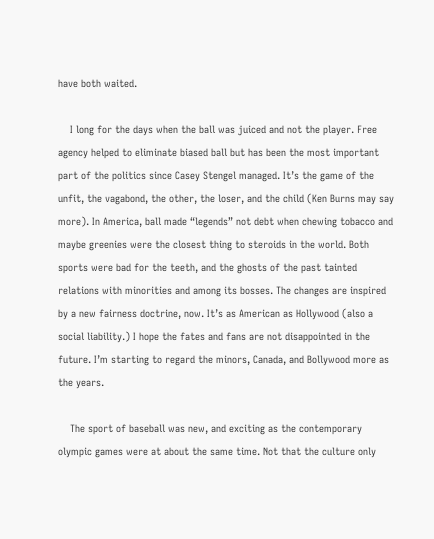have both waited.

    I long for the days when the ball was juiced and not the player. Free agency helped to eliminate biased ball but has been the most important part of the politics since Casey Stengel managed. It’s the game of the unfit, the vagabond, the other, the loser, and the child (Ken Burns may say more). In America, ball made “legends” not debt when chewing tobacco and maybe greenies were the closest thing to steroids in the world. Both sports were bad for the teeth, and the ghosts of the past tainted relations with minorities and among its bosses. The changes are inspired by a new fairness doctrine, now. It’s as American as Hollywood (also a social liability.) I hope the fates and fans are not disappointed in the future. I’m starting to regard the minors, Canada, and Bollywood more as the years.

    The sport of baseball was new, and exciting as the contemporary olympic games were at about the same time. Not that the culture only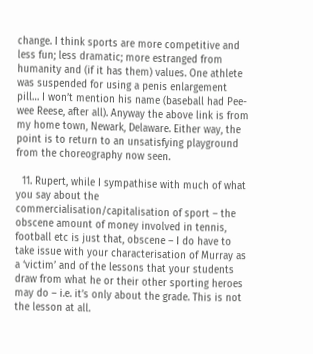change. I think sports are more competitive and less fun; less dramatic; more estranged from humanity and (if it has them) values. One athlete was suspended for using a penis enlargement pill… I won’t mention his name (baseball had Pee-wee Reese, after all). Anyway the above link is from my home town, Newark, Delaware. Either way, the point is to return to an unsatisfying playground from the choreography now seen.

  11. Rupert, while I sympathise with much of what you say about the commercialisation/capitalisation of sport – the obscene amount of money involved in tennis, football etc is just that, obscene – I do have to take issue with your characterisation of Murray as a ‘victim’ and of the lessons that your students draw from what he or their other sporting heroes may do – i.e. it’s only about the grade. This is not the lesson at all.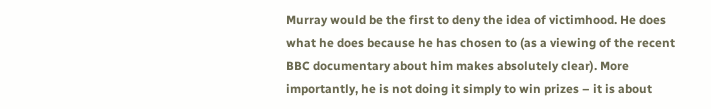Murray would be the first to deny the idea of victimhood. He does what he does because he has chosen to (as a viewing of the recent BBC documentary about him makes absolutely clear). More importantly, he is not doing it simply to win prizes – it is about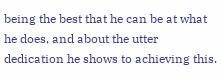being the best that he can be at what he does, and about the utter dedication he shows to achieving this.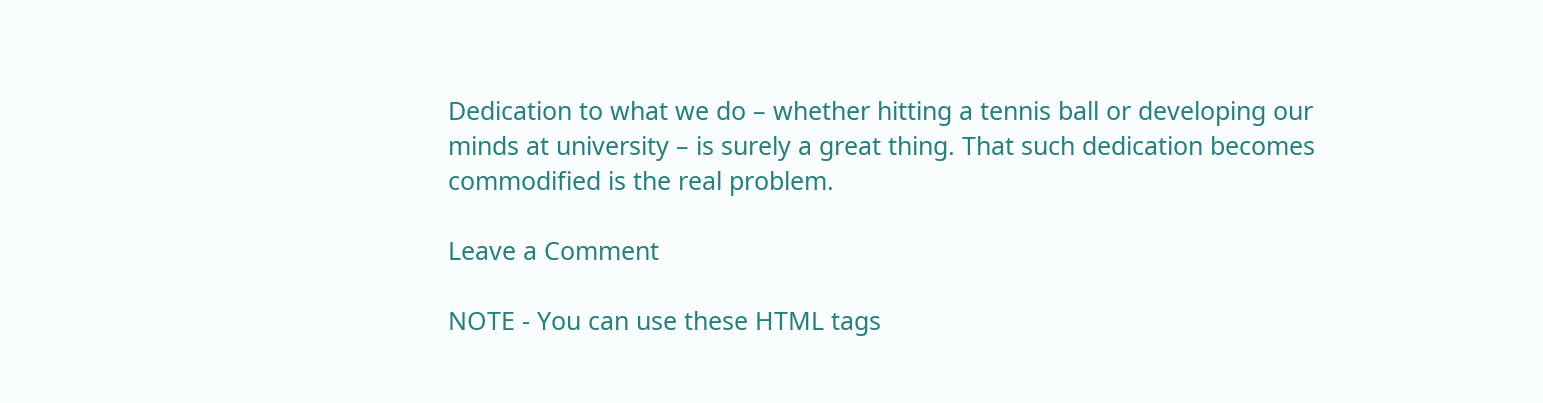Dedication to what we do – whether hitting a tennis ball or developing our minds at university – is surely a great thing. That such dedication becomes commodified is the real problem.

Leave a Comment

NOTE - You can use these HTML tags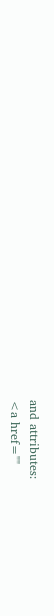and attributes:
<a href=""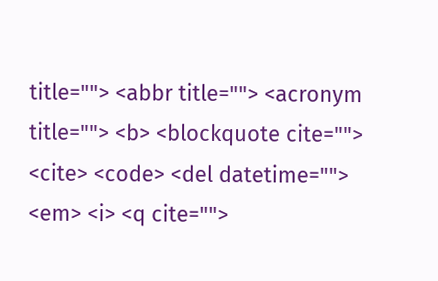title=""> <abbr title=""> <acronym title=""> <b> <blockquote cite=""> <cite> <code> <del datetime=""> <em> <i> <q cite="">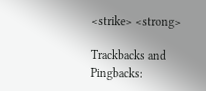<strike> <strong>

Trackbacks and Pingbacks: